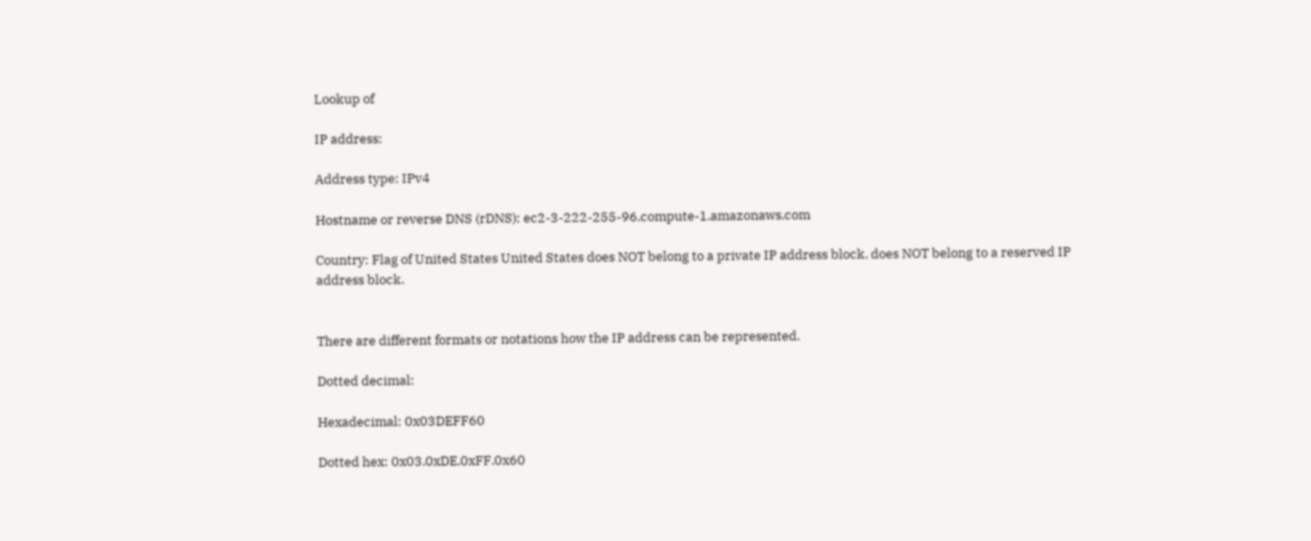Lookup of

IP address:

Address type: IPv4

Hostname or reverse DNS (rDNS): ec2-3-222-255-96.compute-1.amazonaws.com

Country: Flag of United States United States does NOT belong to a private IP address block. does NOT belong to a reserved IP address block.


There are different formats or notations how the IP address can be represented.

Dotted decimal:

Hexadecimal: 0x03DEFF60

Dotted hex: 0x03.0xDE.0xFF.0x60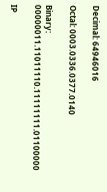Decimal: 64946016

Octal: 0003.0336.0377.0140

Binary: 00000011.11011110.11111111.01100000

IP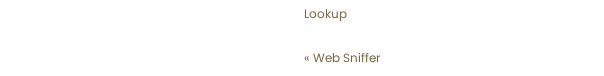Lookup

« Web Sniffer